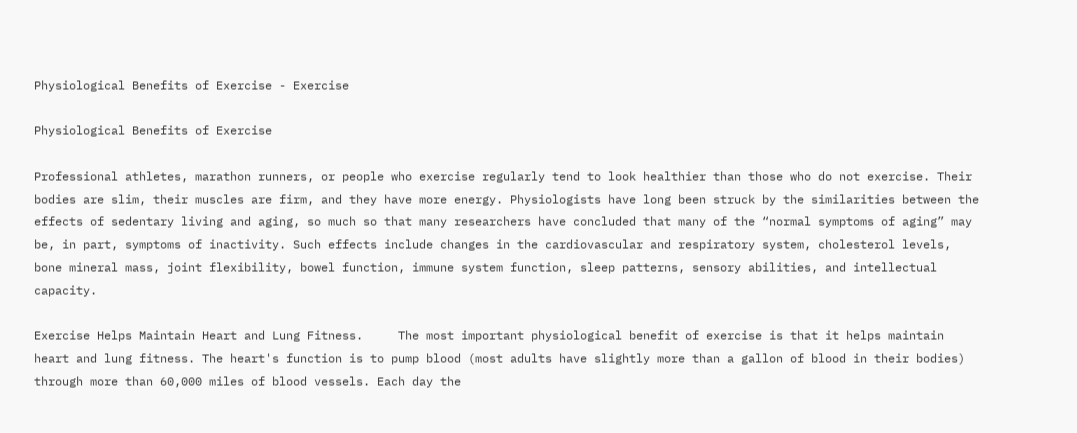Physiological Benefits of Exercise - Exercise

Physiological Benefits of Exercise

Professional athletes, marathon runners, or people who exercise regularly tend to look healthier than those who do not exercise. Their bodies are slim, their muscles are firm, and they have more energy. Physiologists have long been struck by the similarities between the effects of sedentary living and aging, so much so that many researchers have concluded that many of the “normal symptoms of aging” may be, in part, symptoms of inactivity. Such effects include changes in the cardiovascular and respiratory system, cholesterol levels, bone mineral mass, joint flexibility, bowel function, immune system function, sleep patterns, sensory abilities, and intellectual capacity.

Exercise Helps Maintain Heart and Lung Fitness.     The most important physiological benefit of exercise is that it helps maintain heart and lung fitness. The heart's function is to pump blood (most adults have slightly more than a gallon of blood in their bodies) through more than 60,000 miles of blood vessels. Each day the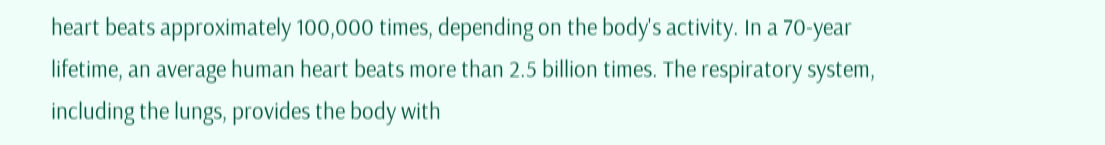heart beats approximately 100,000 times, depending on the body's activity. In a 70-year lifetime, an average human heart beats more than 2.5 billion times. The respiratory system, including the lungs, provides the body with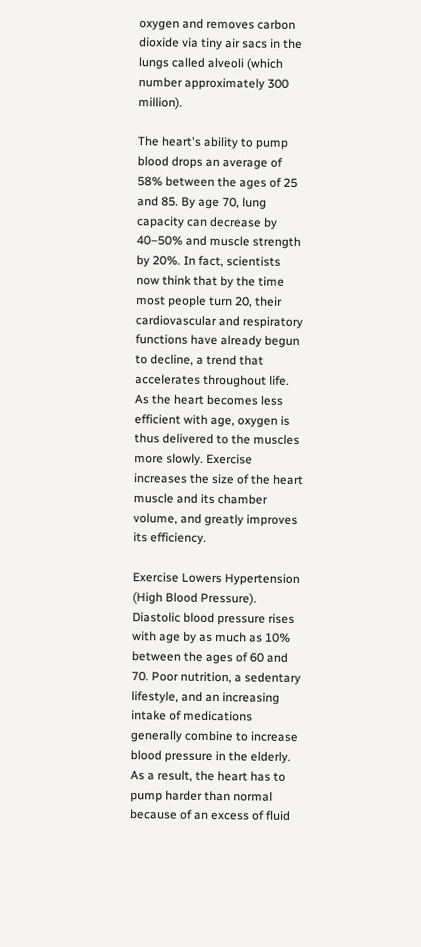oxygen and removes carbon dioxide via tiny air sacs in the lungs called alveoli (which number approximately 300 million).

The heart's ability to pump blood drops an average of 58% between the ages of 25 and 85. By age 70, lung capacity can decrease by 40–50% and muscle strength by 20%. In fact, scientists now think that by the time most people turn 20, their cardiovascular and respiratory functions have already begun to decline, a trend that accelerates throughout life. As the heart becomes less efficient with age, oxygen is thus delivered to the muscles more slowly. Exercise increases the size of the heart muscle and its chamber volume, and greatly improves its efficiency.

Exercise Lowers Hypertension (High Blood Pressure).     Diastolic blood pressure rises with age by as much as 10% between the ages of 60 and 70. Poor nutrition, a sedentary lifestyle, and an increasing intake of medications generally combine to increase blood pressure in the elderly. As a result, the heart has to pump harder than normal because of an excess of fluid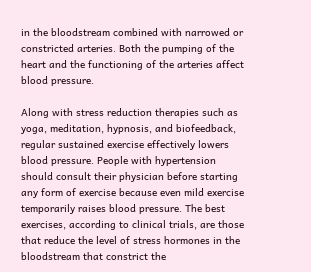in the bloodstream combined with narrowed or constricted arteries. Both the pumping of the heart and the functioning of the arteries affect blood pressure.

Along with stress reduction therapies such as yoga, meditation, hypnosis, and biofeedback, regular sustained exercise effectively lowers blood pressure. People with hypertension should consult their physician before starting any form of exercise because even mild exercise temporarily raises blood pressure. The best exercises, according to clinical trials, are those that reduce the level of stress hormones in the bloodstream that constrict the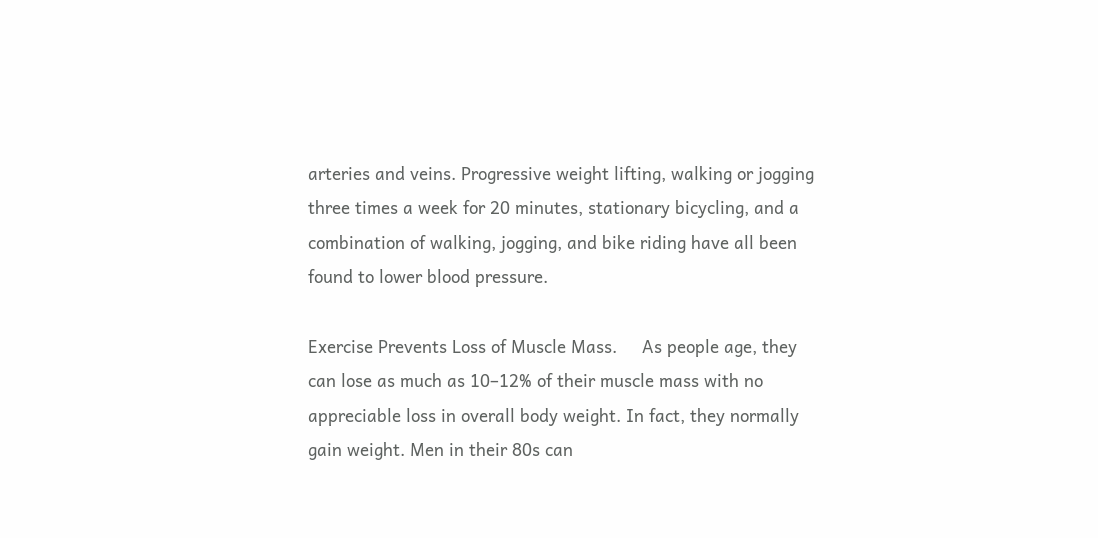arteries and veins. Progressive weight lifting, walking or jogging three times a week for 20 minutes, stationary bicycling, and a combination of walking, jogging, and bike riding have all been found to lower blood pressure.

Exercise Prevents Loss of Muscle Mass.     As people age, they can lose as much as 10–12% of their muscle mass with no appreciable loss in overall body weight. In fact, they normally gain weight. Men in their 80s can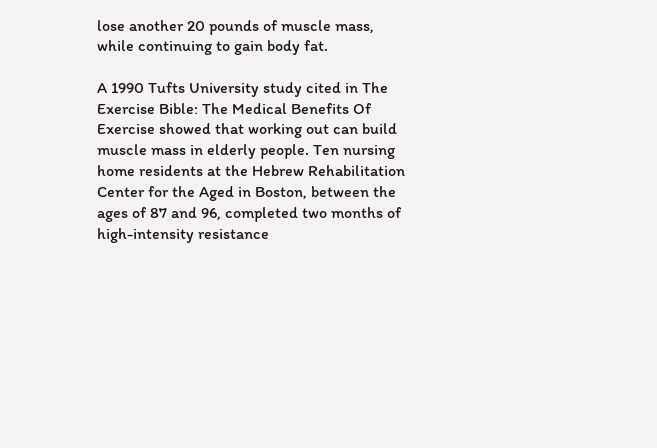lose another 20 pounds of muscle mass, while continuing to gain body fat.

A 1990 Tufts University study cited in The Exercise Bible: The Medical Benefits Of Exercise showed that working out can build muscle mass in elderly people. Ten nursing home residents at the Hebrew Rehabilitation Center for the Aged in Boston, between the ages of 87 and 96, completed two months of high-intensity resistance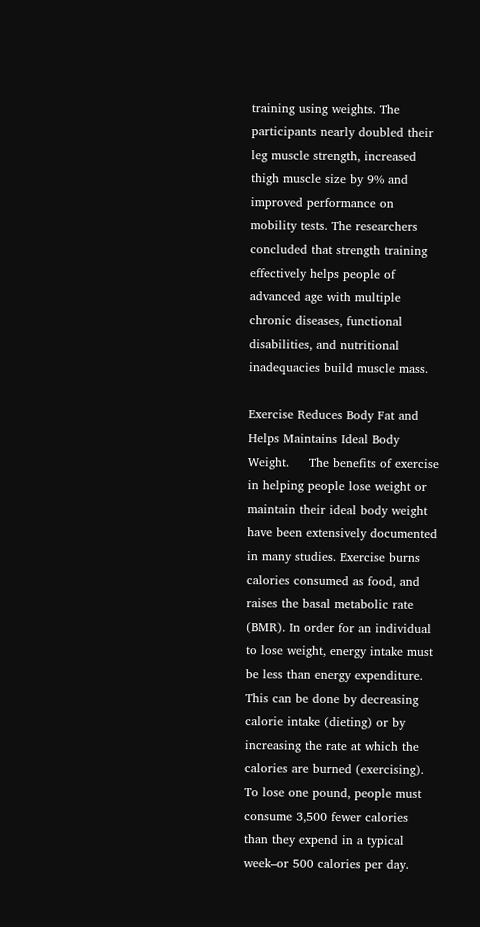training using weights. The participants nearly doubled their leg muscle strength, increased thigh muscle size by 9% and improved performance on mobility tests. The researchers concluded that strength training effectively helps people of advanced age with multiple chronic diseases, functional disabilities, and nutritional inadequacies build muscle mass.

Exercise Reduces Body Fat and Helps Maintains Ideal Body Weight.     The benefits of exercise in helping people lose weight or maintain their ideal body weight have been extensively documented in many studies. Exercise burns calories consumed as food, and raises the basal metabolic rate (BMR). In order for an individual to lose weight, energy intake must be less than energy expenditure. This can be done by decreasing calorie intake (dieting) or by increasing the rate at which the calories are burned (exercising). To lose one pound, people must consume 3,500 fewer calories than they expend in a typical week–or 500 calories per day.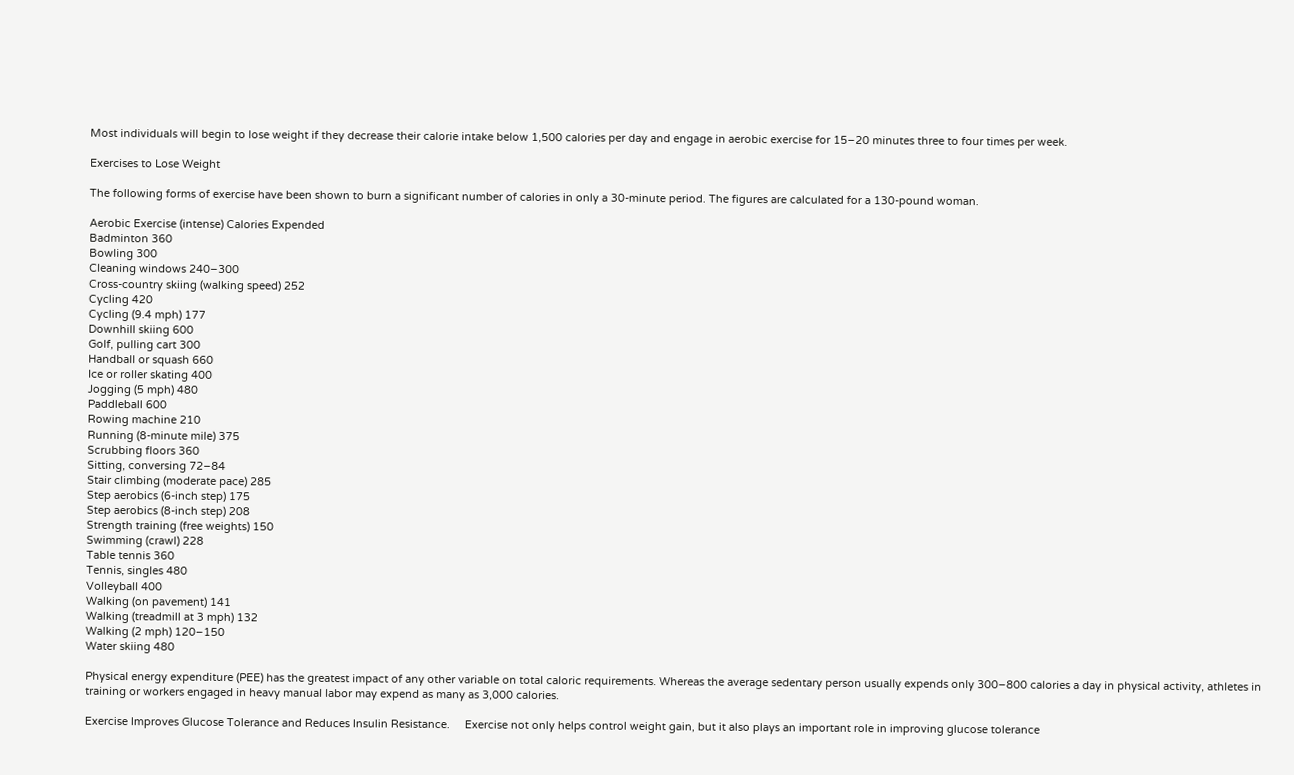Most individuals will begin to lose weight if they decrease their calorie intake below 1,500 calories per day and engage in aerobic exercise for 15–20 minutes three to four times per week.

Exercises to Lose Weight

The following forms of exercise have been shown to burn a significant number of calories in only a 30-minute period. The figures are calculated for a 130-pound woman.

Aerobic Exercise (intense) Calories Expended
Badminton 360
Bowling 300
Cleaning windows 240–300
Cross-country skiing (walking speed) 252
Cycling 420
Cycling (9.4 mph) 177
Downhill skiing 600
Golf, pulling cart 300
Handball or squash 660
Ice or roller skating 400
Jogging (5 mph) 480
Paddleball 600
Rowing machine 210
Running (8-minute mile) 375
Scrubbing floors 360
Sitting, conversing 72–84
Stair climbing (moderate pace) 285
Step aerobics (6-inch step) 175
Step aerobics (8-inch step) 208
Strength training (free weights) 150
Swimming (crawl) 228
Table tennis 360
Tennis, singles 480
Volleyball 400
Walking (on pavement) 141
Walking (treadmill at 3 mph) 132
Walking (2 mph) 120–150
Water skiing 480

Physical energy expenditure (PEE) has the greatest impact of any other variable on total caloric requirements. Whereas the average sedentary person usually expends only 300–800 calories a day in physical activity, athletes in training or workers engaged in heavy manual labor may expend as many as 3,000 calories.

Exercise Improves Glucose Tolerance and Reduces Insulin Resistance.     Exercise not only helps control weight gain, but it also plays an important role in improving glucose tolerance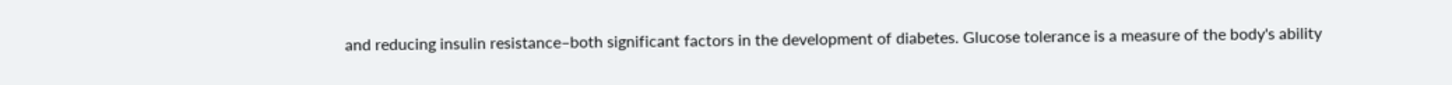and reducing insulin resistance–both significant factors in the development of diabetes. Glucose tolerance is a measure of the body's ability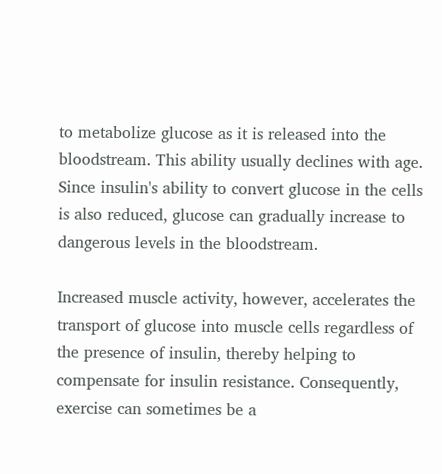to metabolize glucose as it is released into the bloodstream. This ability usually declines with age. Since insulin's ability to convert glucose in the cells is also reduced, glucose can gradually increase to dangerous levels in the bloodstream.

Increased muscle activity, however, accelerates the transport of glucose into muscle cells regardless of the presence of insulin, thereby helping to compensate for insulin resistance. Consequently, exercise can sometimes be a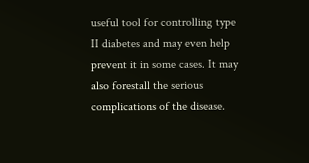useful tool for controlling type II diabetes and may even help prevent it in some cases. It may also forestall the serious complications of the disease.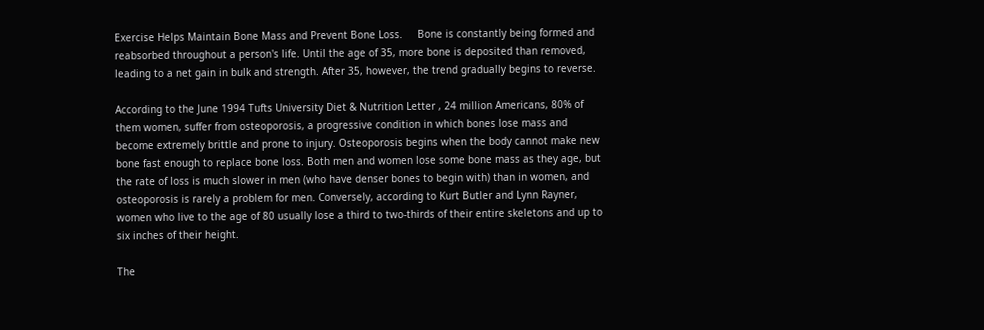Exercise Helps Maintain Bone Mass and Prevent Bone Loss.     Bone is constantly being formed and reabsorbed throughout a person's life. Until the age of 35, more bone is deposited than removed, leading to a net gain in bulk and strength. After 35, however, the trend gradually begins to reverse.

According to the June 1994 Tufts University Diet & Nutrition Letter , 24 million Americans, 80% of them women, suffer from osteoporosis, a progressive condition in which bones lose mass and become extremely brittle and prone to injury. Osteoporosis begins when the body cannot make new bone fast enough to replace bone loss. Both men and women lose some bone mass as they age, but the rate of loss is much slower in men (who have denser bones to begin with) than in women, and osteoporosis is rarely a problem for men. Conversely, according to Kurt Butler and Lynn Rayner, women who live to the age of 80 usually lose a third to two-thirds of their entire skeletons and up to six inches of their height.

The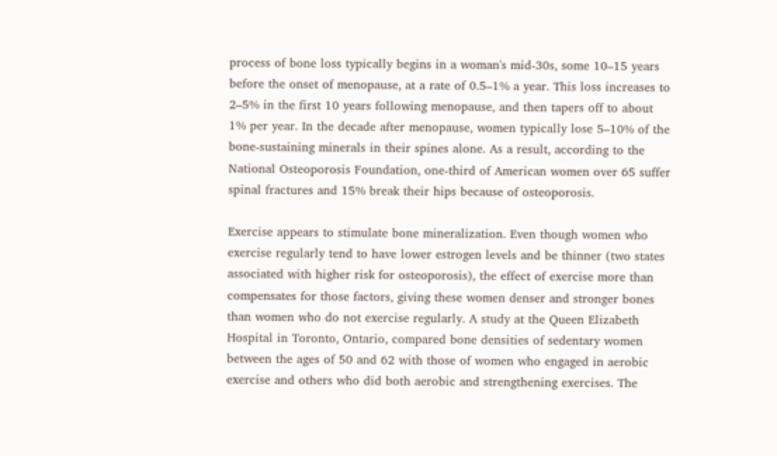process of bone loss typically begins in a woman's mid-30s, some 10–15 years before the onset of menopause, at a rate of 0.5–1% a year. This loss increases to 2–5% in the first 10 years following menopause, and then tapers off to about 1% per year. In the decade after menopause, women typically lose 5–10% of the bone-sustaining minerals in their spines alone. As a result, according to the National Osteoporosis Foundation, one-third of American women over 65 suffer spinal fractures and 15% break their hips because of osteoporosis.

Exercise appears to stimulate bone mineralization. Even though women who exercise regularly tend to have lower estrogen levels and be thinner (two states associated with higher risk for osteoporosis), the effect of exercise more than compensates for those factors, giving these women denser and stronger bones than women who do not exercise regularly. A study at the Queen Elizabeth Hospital in Toronto, Ontario, compared bone densities of sedentary women between the ages of 50 and 62 with those of women who engaged in aerobic exercise and others who did both aerobic and strengthening exercises. The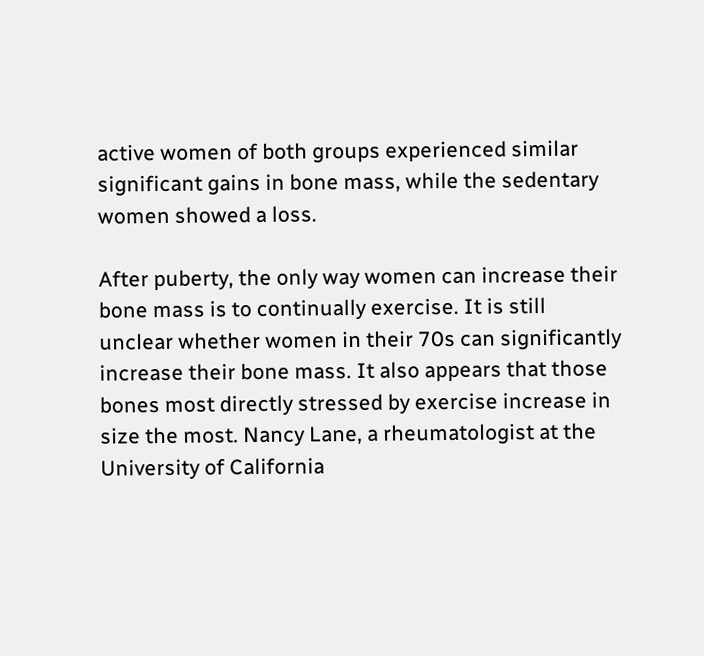active women of both groups experienced similar significant gains in bone mass, while the sedentary women showed a loss.

After puberty, the only way women can increase their bone mass is to continually exercise. It is still unclear whether women in their 70s can significantly increase their bone mass. It also appears that those bones most directly stressed by exercise increase in size the most. Nancy Lane, a rheumatologist at the University of California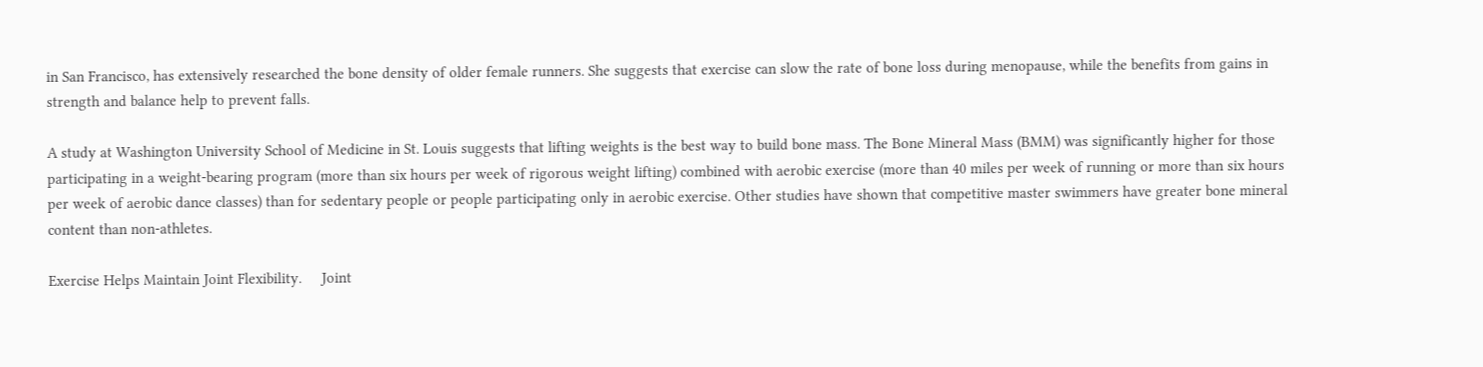in San Francisco, has extensively researched the bone density of older female runners. She suggests that exercise can slow the rate of bone loss during menopause, while the benefits from gains in strength and balance help to prevent falls.

A study at Washington University School of Medicine in St. Louis suggests that lifting weights is the best way to build bone mass. The Bone Mineral Mass (BMM) was significantly higher for those participating in a weight-bearing program (more than six hours per week of rigorous weight lifting) combined with aerobic exercise (more than 40 miles per week of running or more than six hours per week of aerobic dance classes) than for sedentary people or people participating only in aerobic exercise. Other studies have shown that competitive master swimmers have greater bone mineral content than non-athletes.

Exercise Helps Maintain Joint Flexibility.     Joint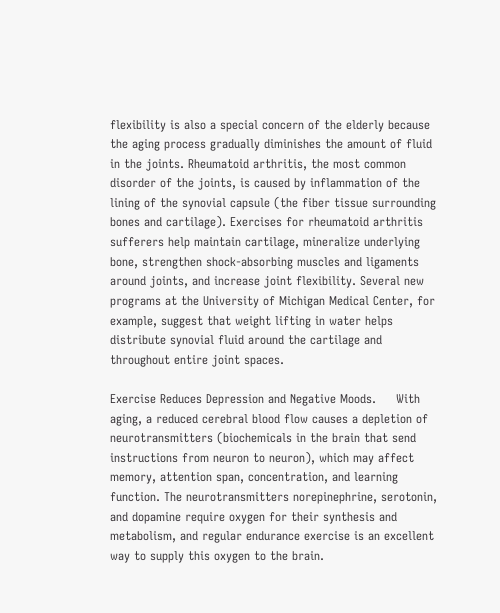flexibility is also a special concern of the elderly because the aging process gradually diminishes the amount of fluid in the joints. Rheumatoid arthritis, the most common disorder of the joints, is caused by inflammation of the lining of the synovial capsule (the fiber tissue surrounding bones and cartilage). Exercises for rheumatoid arthritis sufferers help maintain cartilage, mineralize underlying bone, strengthen shock-absorbing muscles and ligaments around joints, and increase joint flexibility. Several new programs at the University of Michigan Medical Center, for example, suggest that weight lifting in water helps distribute synovial fluid around the cartilage and throughout entire joint spaces.

Exercise Reduces Depression and Negative Moods.     With aging, a reduced cerebral blood flow causes a depletion of neurotransmitters (biochemicals in the brain that send instructions from neuron to neuron), which may affect memory, attention span, concentration, and learning function. The neurotransmitters norepinephrine, serotonin, and dopamine require oxygen for their synthesis and metabolism, and regular endurance exercise is an excellent way to supply this oxygen to the brain.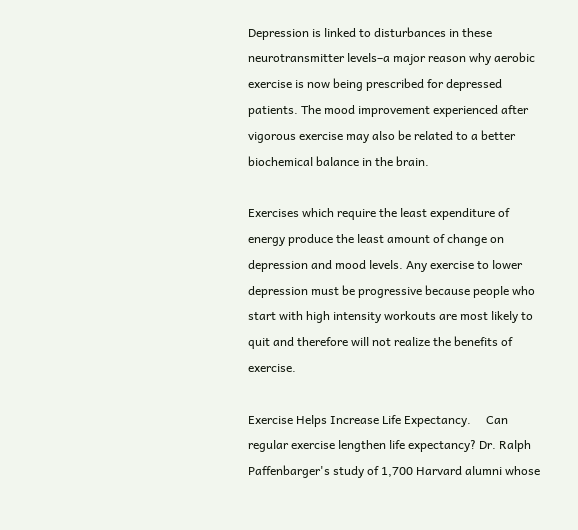Depression is linked to disturbances in these neurotransmitter levels–a major reason why aerobic exercise is now being prescribed for depressed patients. The mood improvement experienced after vigorous exercise may also be related to a better biochemical balance in the brain.

Exercises which require the least expenditure of energy produce the least amount of change on depression and mood levels. Any exercise to lower depression must be progressive because people who start with high intensity workouts are most likely to quit and therefore will not realize the benefits of exercise.

Exercise Helps Increase Life Expectancy.     Can regular exercise lengthen life expectancy? Dr. Ralph Paffenbarger's study of 1,700 Harvard alumni whose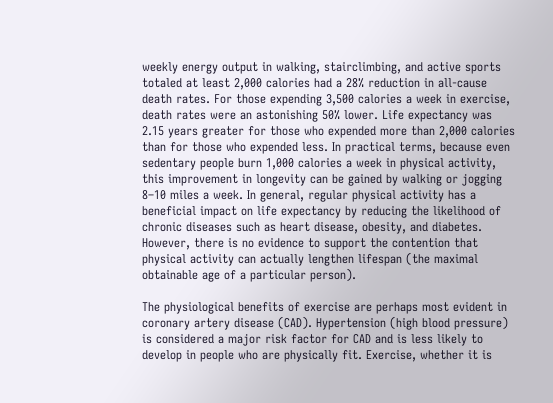weekly energy output in walking, stairclimbing, and active sports totaled at least 2,000 calories had a 28% reduction in all-cause death rates. For those expending 3,500 calories a week in exercise, death rates were an astonishing 50% lower. Life expectancy was 2.15 years greater for those who expended more than 2,000 calories than for those who expended less. In practical terms, because even sedentary people burn 1,000 calories a week in physical activity, this improvement in longevity can be gained by walking or jogging 8–10 miles a week. In general, regular physical activity has a beneficial impact on life expectancy by reducing the likelihood of chronic diseases such as heart disease, obesity, and diabetes. However, there is no evidence to support the contention that physical activity can actually lengthen lifespan (the maximal obtainable age of a particular person).

The physiological benefits of exercise are perhaps most evident in coronary artery disease (CAD). Hypertension (high blood pressure) is considered a major risk factor for CAD and is less likely to develop in people who are physically fit. Exercise, whether it is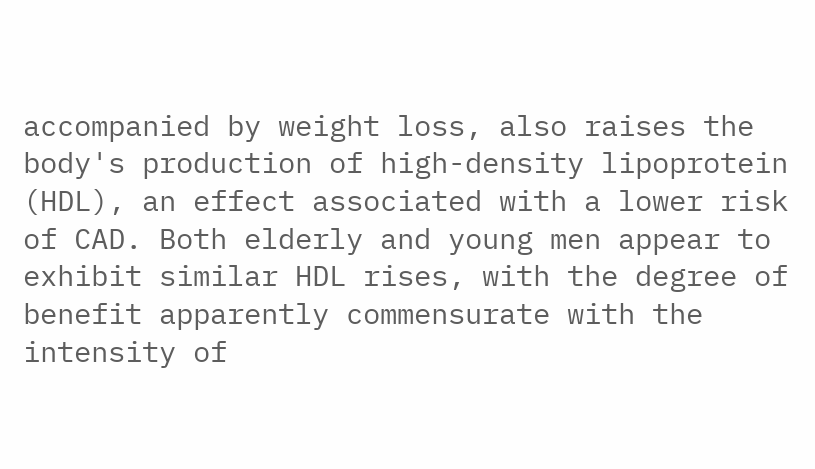accompanied by weight loss, also raises the body's production of high-density lipoprotein (HDL), an effect associated with a lower risk of CAD. Both elderly and young men appear to exhibit similar HDL rises, with the degree of benefit apparently commensurate with the intensity of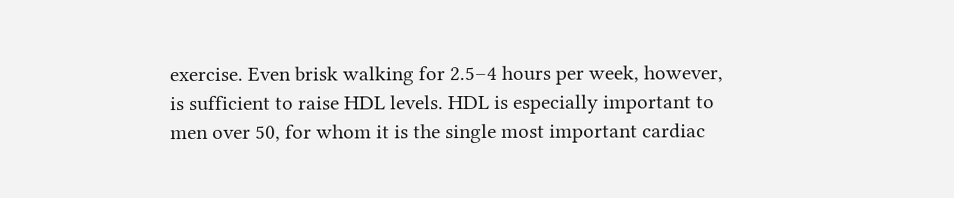exercise. Even brisk walking for 2.5–4 hours per week, however, is sufficient to raise HDL levels. HDL is especially important to men over 50, for whom it is the single most important cardiac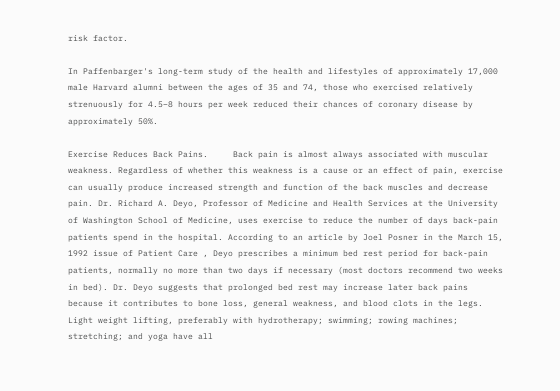risk factor.

In Paffenbarger's long-term study of the health and lifestyles of approximately 17,000 male Harvard alumni between the ages of 35 and 74, those who exercised relatively strenuously for 4.5–8 hours per week reduced their chances of coronary disease by approximately 50%.

Exercise Reduces Back Pains.     Back pain is almost always associated with muscular weakness. Regardless of whether this weakness is a cause or an effect of pain, exercise can usually produce increased strength and function of the back muscles and decrease pain. Dr. Richard A. Deyo, Professor of Medicine and Health Services at the University of Washington School of Medicine, uses exercise to reduce the number of days back-pain patients spend in the hospital. According to an article by Joel Posner in the March 15, 1992 issue of Patient Care , Deyo prescribes a minimum bed rest period for back-pain patients, normally no more than two days if necessary (most doctors recommend two weeks in bed). Dr. Deyo suggests that prolonged bed rest may increase later back pains because it contributes to bone loss, general weakness, and blood clots in the legs. Light weight lifting, preferably with hydrotherapy; swimming; rowing machines; stretching; and yoga have all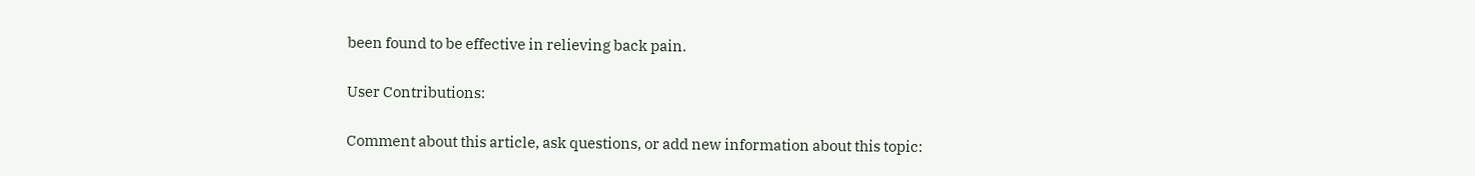been found to be effective in relieving back pain.

User Contributions:

Comment about this article, ask questions, or add new information about this topic: